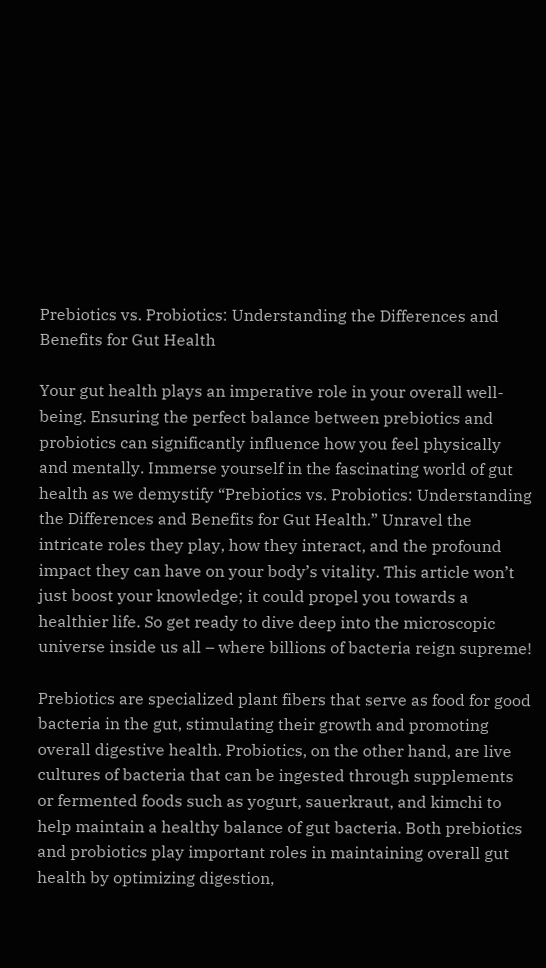Prebiotics vs. Probiotics: Understanding the Differences and Benefits for Gut Health

Your gut health plays an imperative role in your overall well-being. Ensuring the perfect balance between prebiotics and probiotics can significantly influence how you feel physically and mentally. Immerse yourself in the fascinating world of gut health as we demystify “Prebiotics vs. Probiotics: Understanding the Differences and Benefits for Gut Health.” Unravel the intricate roles they play, how they interact, and the profound impact they can have on your body’s vitality. This article won’t just boost your knowledge; it could propel you towards a healthier life. So get ready to dive deep into the microscopic universe inside us all – where billions of bacteria reign supreme!

Prebiotics are specialized plant fibers that serve as food for good bacteria in the gut, stimulating their growth and promoting overall digestive health. Probiotics, on the other hand, are live cultures of bacteria that can be ingested through supplements or fermented foods such as yogurt, sauerkraut, and kimchi to help maintain a healthy balance of gut bacteria. Both prebiotics and probiotics play important roles in maintaining overall gut health by optimizing digestion,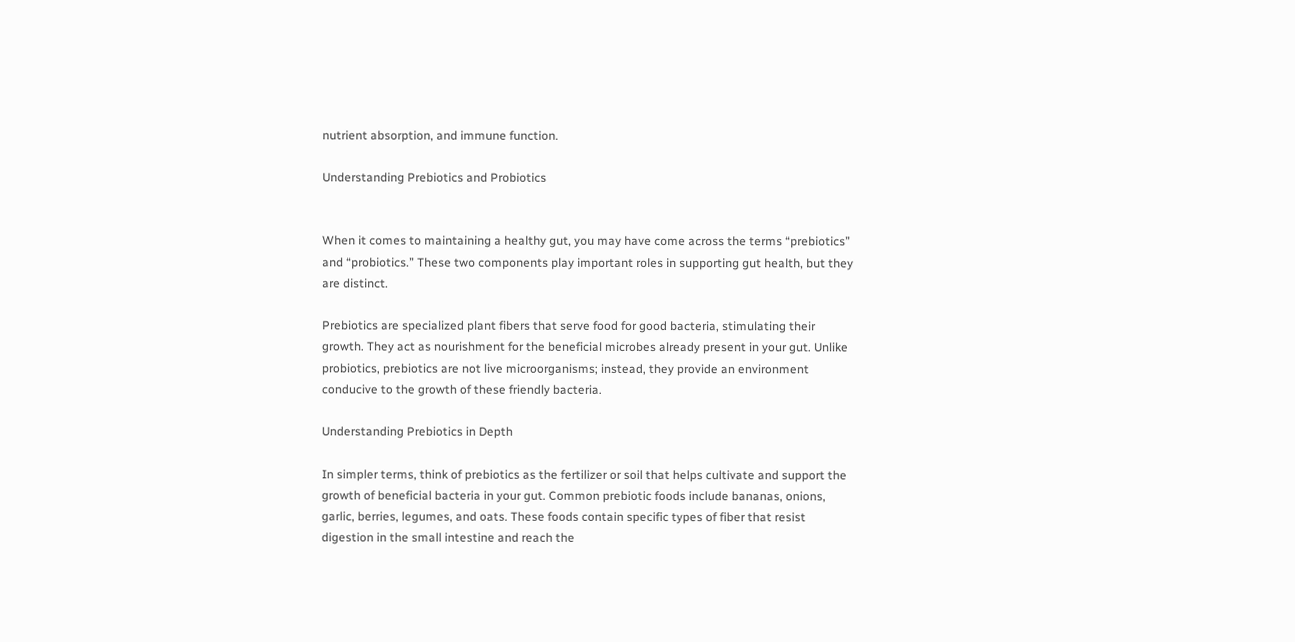nutrient absorption, and immune function.

Understanding Prebiotics and Probiotics


When it comes to maintaining a healthy gut, you may have come across the terms “prebiotics” and “probiotics.” These two components play important roles in supporting gut health, but they are distinct.

Prebiotics are specialized plant fibers that serve food for good bacteria, stimulating their growth. They act as nourishment for the beneficial microbes already present in your gut. Unlike probiotics, prebiotics are not live microorganisms; instead, they provide an environment conducive to the growth of these friendly bacteria.

Understanding Prebiotics in Depth

In simpler terms, think of prebiotics as the fertilizer or soil that helps cultivate and support the growth of beneficial bacteria in your gut. Common prebiotic foods include bananas, onions, garlic, berries, legumes, and oats. These foods contain specific types of fiber that resist digestion in the small intestine and reach the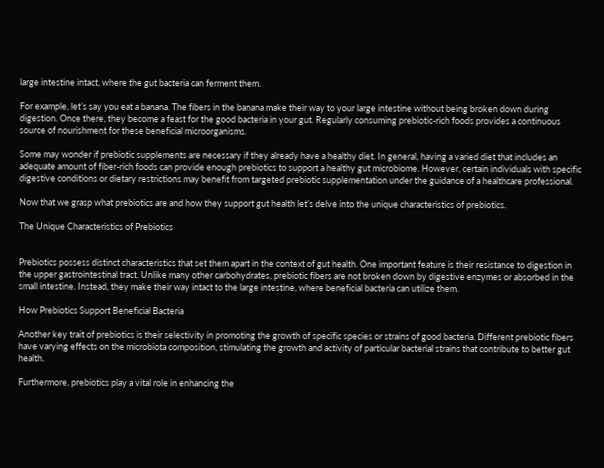large intestine intact, where the gut bacteria can ferment them.

For example, let’s say you eat a banana. The fibers in the banana make their way to your large intestine without being broken down during digestion. Once there, they become a feast for the good bacteria in your gut. Regularly consuming prebiotic-rich foods provides a continuous source of nourishment for these beneficial microorganisms.

Some may wonder if prebiotic supplements are necessary if they already have a healthy diet. In general, having a varied diet that includes an adequate amount of fiber-rich foods can provide enough prebiotics to support a healthy gut microbiome. However, certain individuals with specific digestive conditions or dietary restrictions may benefit from targeted prebiotic supplementation under the guidance of a healthcare professional.

Now that we grasp what prebiotics are and how they support gut health let’s delve into the unique characteristics of prebiotics.

The Unique Characteristics of Prebiotics


Prebiotics possess distinct characteristics that set them apart in the context of gut health. One important feature is their resistance to digestion in the upper gastrointestinal tract. Unlike many other carbohydrates, prebiotic fibers are not broken down by digestive enzymes or absorbed in the small intestine. Instead, they make their way intact to the large intestine, where beneficial bacteria can utilize them.

How Prebiotics Support Beneficial Bacteria

Another key trait of prebiotics is their selectivity in promoting the growth of specific species or strains of good bacteria. Different prebiotic fibers have varying effects on the microbiota composition, stimulating the growth and activity of particular bacterial strains that contribute to better gut health.

Furthermore, prebiotics play a vital role in enhancing the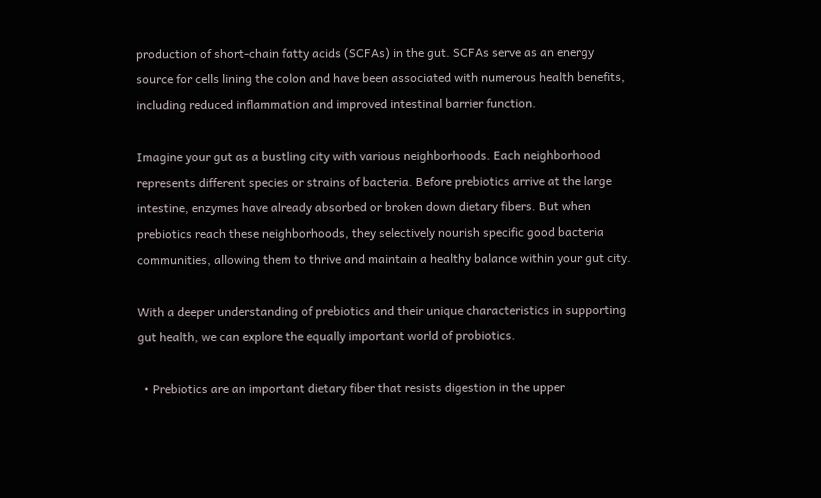production of short-chain fatty acids (SCFAs) in the gut. SCFAs serve as an energy source for cells lining the colon and have been associated with numerous health benefits, including reduced inflammation and improved intestinal barrier function.

Imagine your gut as a bustling city with various neighborhoods. Each neighborhood represents different species or strains of bacteria. Before prebiotics arrive at the large intestine, enzymes have already absorbed or broken down dietary fibers. But when prebiotics reach these neighborhoods, they selectively nourish specific good bacteria communities, allowing them to thrive and maintain a healthy balance within your gut city.

With a deeper understanding of prebiotics and their unique characteristics in supporting gut health, we can explore the equally important world of probiotics.

  • Prebiotics are an important dietary fiber that resists digestion in the upper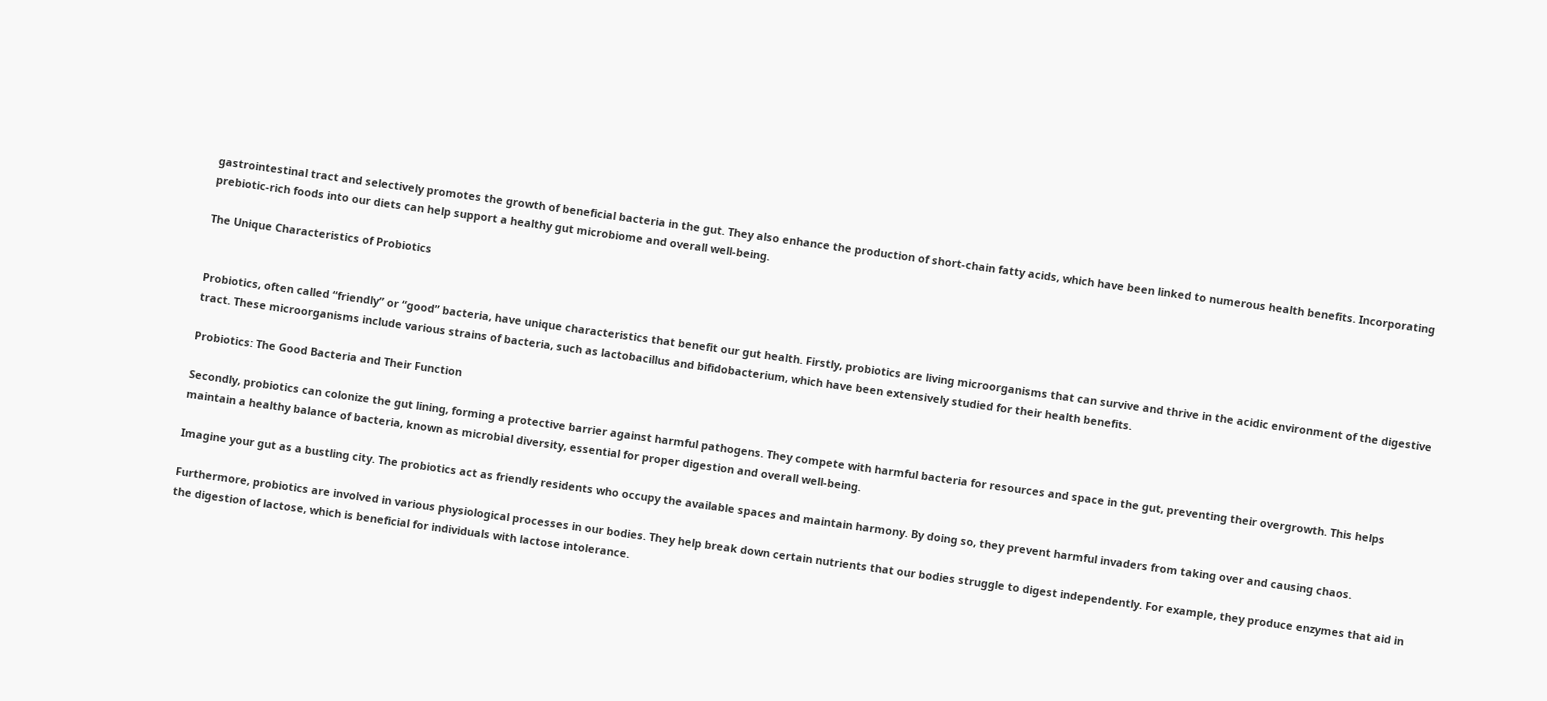gastrointestinal tract and selectively promotes the growth of beneficial bacteria in the gut. They also enhance the production of short-chain fatty acids, which have been linked to numerous health benefits. Incorporating prebiotic-rich foods into our diets can help support a healthy gut microbiome and overall well-being.

The Unique Characteristics of Probiotics


Probiotics, often called “friendly” or “good” bacteria, have unique characteristics that benefit our gut health. Firstly, probiotics are living microorganisms that can survive and thrive in the acidic environment of the digestive tract. These microorganisms include various strains of bacteria, such as lactobacillus and bifidobacterium, which have been extensively studied for their health benefits.

Probiotics: The Good Bacteria and Their Function

Secondly, probiotics can colonize the gut lining, forming a protective barrier against harmful pathogens. They compete with harmful bacteria for resources and space in the gut, preventing their overgrowth. This helps maintain a healthy balance of bacteria, known as microbial diversity, essential for proper digestion and overall well-being.

Imagine your gut as a bustling city. The probiotics act as friendly residents who occupy the available spaces and maintain harmony. By doing so, they prevent harmful invaders from taking over and causing chaos.

Furthermore, probiotics are involved in various physiological processes in our bodies. They help break down certain nutrients that our bodies struggle to digest independently. For example, they produce enzymes that aid in the digestion of lactose, which is beneficial for individuals with lactose intolerance.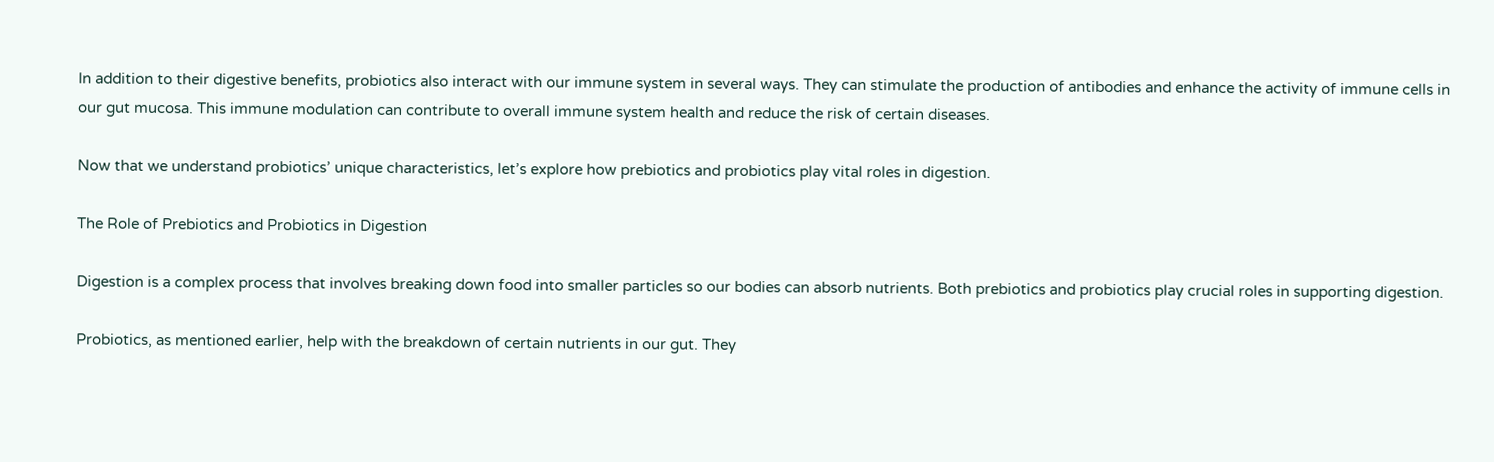In addition to their digestive benefits, probiotics also interact with our immune system in several ways. They can stimulate the production of antibodies and enhance the activity of immune cells in our gut mucosa. This immune modulation can contribute to overall immune system health and reduce the risk of certain diseases.

Now that we understand probiotics’ unique characteristics, let’s explore how prebiotics and probiotics play vital roles in digestion.

The Role of Prebiotics and Probiotics in Digestion

Digestion is a complex process that involves breaking down food into smaller particles so our bodies can absorb nutrients. Both prebiotics and probiotics play crucial roles in supporting digestion.

Probiotics, as mentioned earlier, help with the breakdown of certain nutrients in our gut. They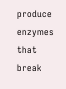produce enzymes that break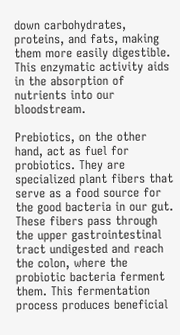down carbohydrates, proteins, and fats, making them more easily digestible. This enzymatic activity aids in the absorption of nutrients into our bloodstream.

Prebiotics, on the other hand, act as fuel for probiotics. They are specialized plant fibers that serve as a food source for the good bacteria in our gut. These fibers pass through the upper gastrointestinal tract undigested and reach the colon, where the probiotic bacteria ferment them. This fermentation process produces beneficial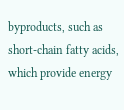byproducts, such as short-chain fatty acids, which provide energy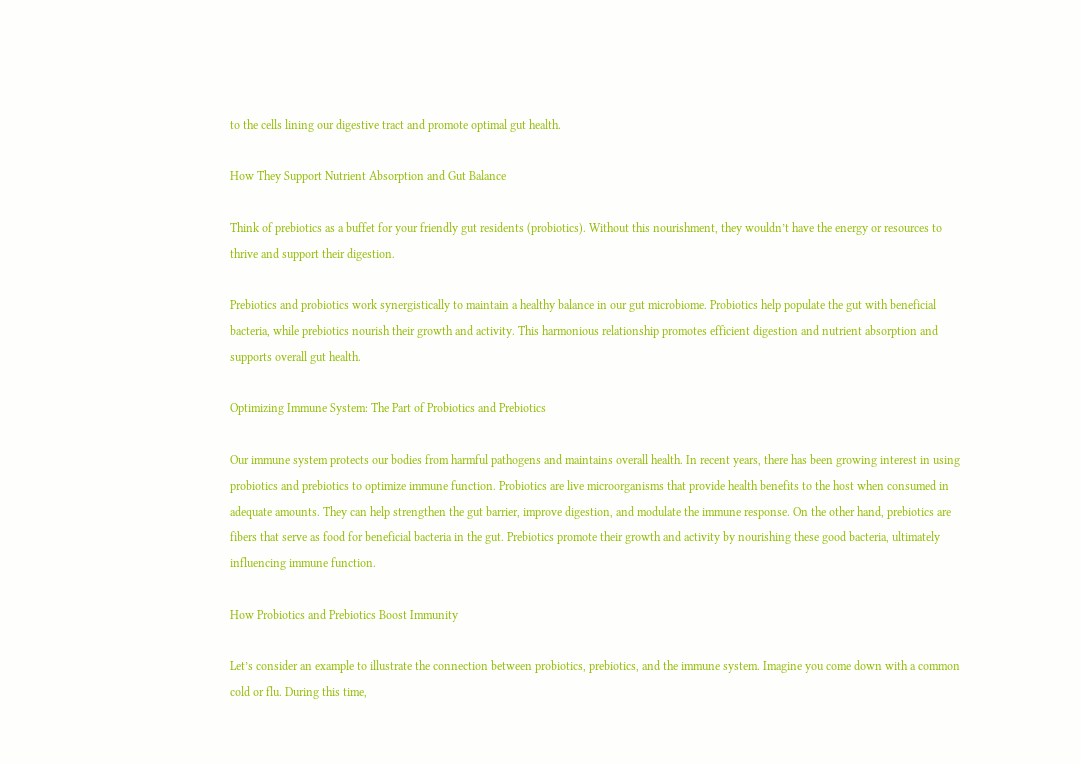to the cells lining our digestive tract and promote optimal gut health.

How They Support Nutrient Absorption and Gut Balance

Think of prebiotics as a buffet for your friendly gut residents (probiotics). Without this nourishment, they wouldn’t have the energy or resources to thrive and support their digestion.

Prebiotics and probiotics work synergistically to maintain a healthy balance in our gut microbiome. Probiotics help populate the gut with beneficial bacteria, while prebiotics nourish their growth and activity. This harmonious relationship promotes efficient digestion and nutrient absorption and supports overall gut health.

Optimizing Immune System: The Part of Probiotics and Prebiotics

Our immune system protects our bodies from harmful pathogens and maintains overall health. In recent years, there has been growing interest in using probiotics and prebiotics to optimize immune function. Probiotics are live microorganisms that provide health benefits to the host when consumed in adequate amounts. They can help strengthen the gut barrier, improve digestion, and modulate the immune response. On the other hand, prebiotics are fibers that serve as food for beneficial bacteria in the gut. Prebiotics promote their growth and activity by nourishing these good bacteria, ultimately influencing immune function.

How Probiotics and Prebiotics Boost Immunity

Let’s consider an example to illustrate the connection between probiotics, prebiotics, and the immune system. Imagine you come down with a common cold or flu. During this time,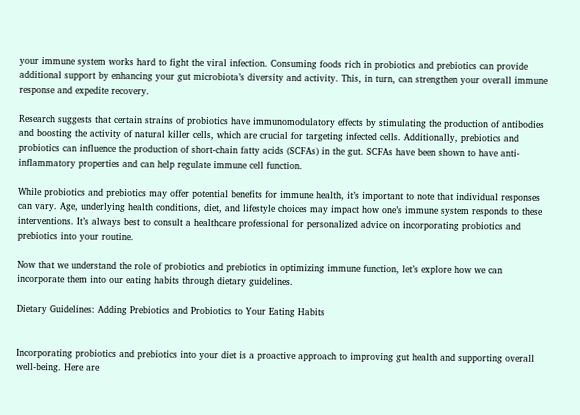your immune system works hard to fight the viral infection. Consuming foods rich in probiotics and prebiotics can provide additional support by enhancing your gut microbiota’s diversity and activity. This, in turn, can strengthen your overall immune response and expedite recovery.

Research suggests that certain strains of probiotics have immunomodulatory effects by stimulating the production of antibodies and boosting the activity of natural killer cells, which are crucial for targeting infected cells. Additionally, prebiotics and probiotics can influence the production of short-chain fatty acids (SCFAs) in the gut. SCFAs have been shown to have anti-inflammatory properties and can help regulate immune cell function.

While probiotics and prebiotics may offer potential benefits for immune health, it’s important to note that individual responses can vary. Age, underlying health conditions, diet, and lifestyle choices may impact how one’s immune system responds to these interventions. It’s always best to consult a healthcare professional for personalized advice on incorporating probiotics and prebiotics into your routine.

Now that we understand the role of probiotics and prebiotics in optimizing immune function, let’s explore how we can incorporate them into our eating habits through dietary guidelines.

Dietary Guidelines: Adding Prebiotics and Probiotics to Your Eating Habits


Incorporating probiotics and prebiotics into your diet is a proactive approach to improving gut health and supporting overall well-being. Here are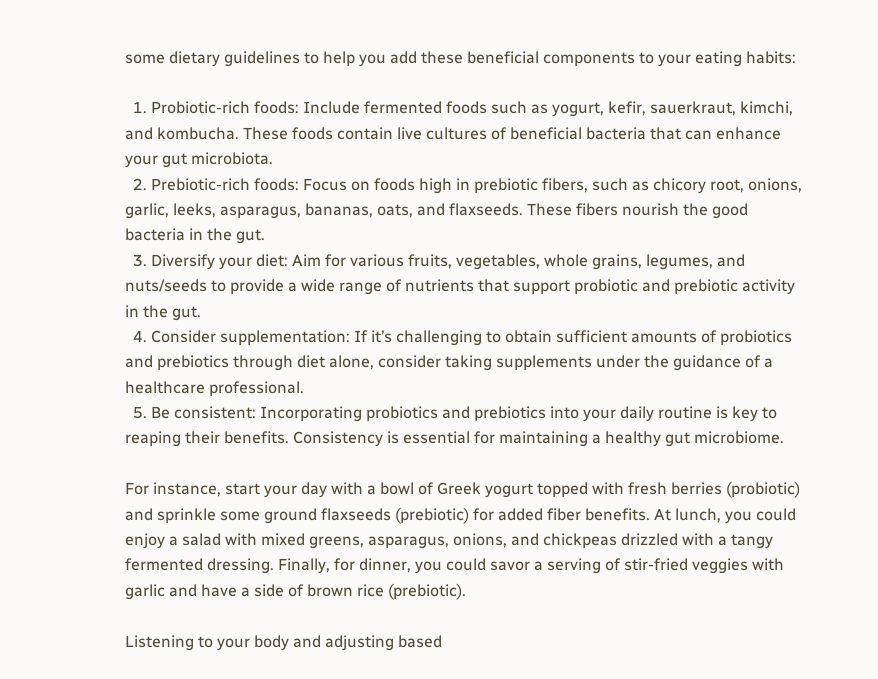some dietary guidelines to help you add these beneficial components to your eating habits:

  1. Probiotic-rich foods: Include fermented foods such as yogurt, kefir, sauerkraut, kimchi, and kombucha. These foods contain live cultures of beneficial bacteria that can enhance your gut microbiota.
  2. Prebiotic-rich foods: Focus on foods high in prebiotic fibers, such as chicory root, onions, garlic, leeks, asparagus, bananas, oats, and flaxseeds. These fibers nourish the good bacteria in the gut.
  3. Diversify your diet: Aim for various fruits, vegetables, whole grains, legumes, and nuts/seeds to provide a wide range of nutrients that support probiotic and prebiotic activity in the gut.
  4. Consider supplementation: If it’s challenging to obtain sufficient amounts of probiotics and prebiotics through diet alone, consider taking supplements under the guidance of a healthcare professional.
  5. Be consistent: Incorporating probiotics and prebiotics into your daily routine is key to reaping their benefits. Consistency is essential for maintaining a healthy gut microbiome.

For instance, start your day with a bowl of Greek yogurt topped with fresh berries (probiotic) and sprinkle some ground flaxseeds (prebiotic) for added fiber benefits. At lunch, you could enjoy a salad with mixed greens, asparagus, onions, and chickpeas drizzled with a tangy fermented dressing. Finally, for dinner, you could savor a serving of stir-fried veggies with garlic and have a side of brown rice (prebiotic).

Listening to your body and adjusting based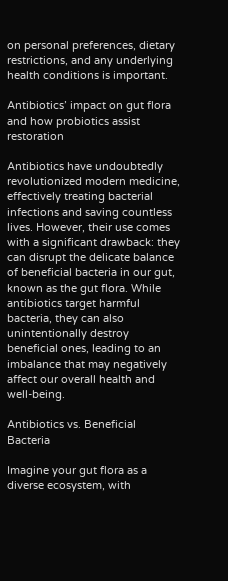on personal preferences, dietary restrictions, and any underlying health conditions is important.

Antibiotics’ impact on gut flora and how probiotics assist restoration

Antibiotics have undoubtedly revolutionized modern medicine, effectively treating bacterial infections and saving countless lives. However, their use comes with a significant drawback: they can disrupt the delicate balance of beneficial bacteria in our gut, known as the gut flora. While antibiotics target harmful bacteria, they can also unintentionally destroy beneficial ones, leading to an imbalance that may negatively affect our overall health and well-being.

Antibiotics vs. Beneficial Bacteria

Imagine your gut flora as a diverse ecosystem, with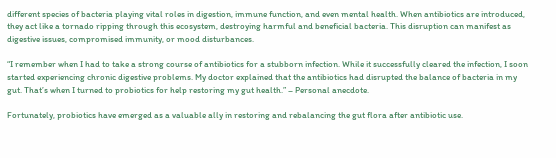different species of bacteria playing vital roles in digestion, immune function, and even mental health. When antibiotics are introduced, they act like a tornado ripping through this ecosystem, destroying harmful and beneficial bacteria. This disruption can manifest as digestive issues, compromised immunity, or mood disturbances.

“I remember when I had to take a strong course of antibiotics for a stubborn infection. While it successfully cleared the infection, I soon started experiencing chronic digestive problems. My doctor explained that the antibiotics had disrupted the balance of bacteria in my gut. That’s when I turned to probiotics for help restoring my gut health.” – Personal anecdote.

Fortunately, probiotics have emerged as a valuable ally in restoring and rebalancing the gut flora after antibiotic use.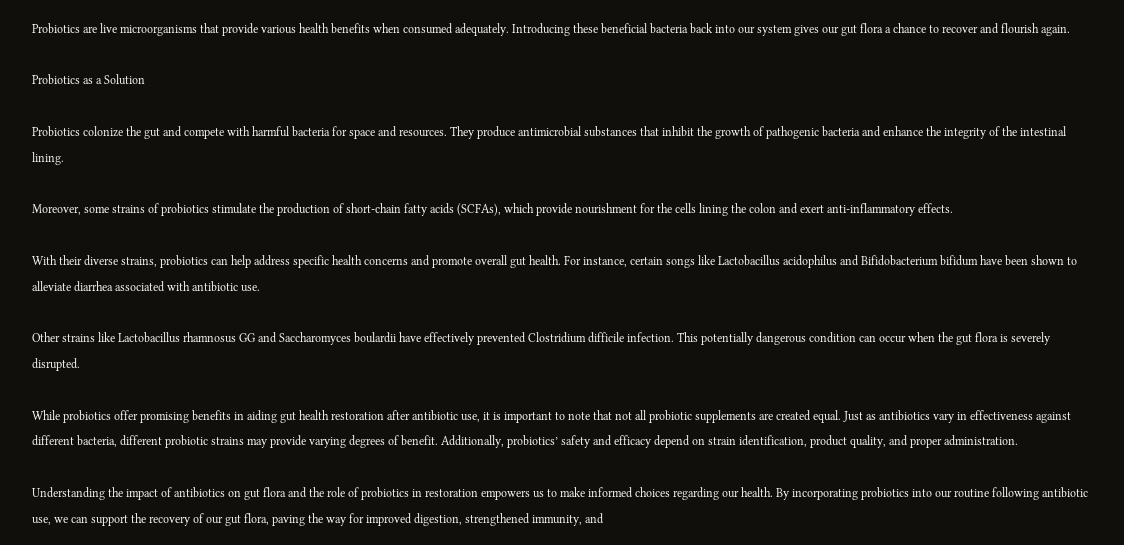Probiotics are live microorganisms that provide various health benefits when consumed adequately. Introducing these beneficial bacteria back into our system gives our gut flora a chance to recover and flourish again.

Probiotics as a Solution

Probiotics colonize the gut and compete with harmful bacteria for space and resources. They produce antimicrobial substances that inhibit the growth of pathogenic bacteria and enhance the integrity of the intestinal lining.

Moreover, some strains of probiotics stimulate the production of short-chain fatty acids (SCFAs), which provide nourishment for the cells lining the colon and exert anti-inflammatory effects.

With their diverse strains, probiotics can help address specific health concerns and promote overall gut health. For instance, certain songs like Lactobacillus acidophilus and Bifidobacterium bifidum have been shown to alleviate diarrhea associated with antibiotic use.

Other strains like Lactobacillus rhamnosus GG and Saccharomyces boulardii have effectively prevented Clostridium difficile infection. This potentially dangerous condition can occur when the gut flora is severely disrupted.

While probiotics offer promising benefits in aiding gut health restoration after antibiotic use, it is important to note that not all probiotic supplements are created equal. Just as antibiotics vary in effectiveness against different bacteria, different probiotic strains may provide varying degrees of benefit. Additionally, probiotics’ safety and efficacy depend on strain identification, product quality, and proper administration.

Understanding the impact of antibiotics on gut flora and the role of probiotics in restoration empowers us to make informed choices regarding our health. By incorporating probiotics into our routine following antibiotic use, we can support the recovery of our gut flora, paving the way for improved digestion, strengthened immunity, and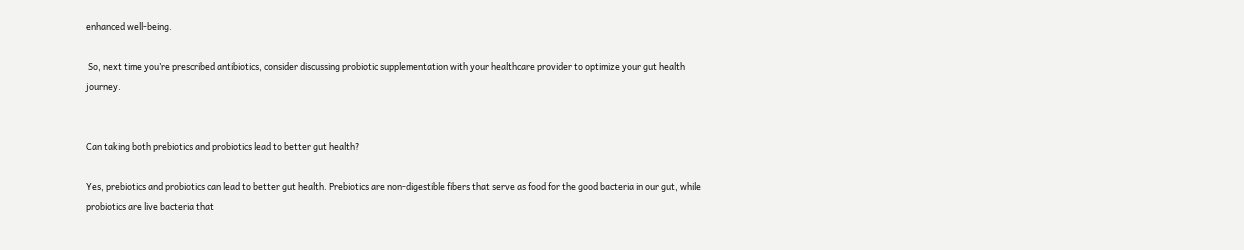enhanced well-being.

 So, next time you’re prescribed antibiotics, consider discussing probiotic supplementation with your healthcare provider to optimize your gut health journey.


Can taking both prebiotics and probiotics lead to better gut health?

Yes, prebiotics and probiotics can lead to better gut health. Prebiotics are non-digestible fibers that serve as food for the good bacteria in our gut, while probiotics are live bacteria that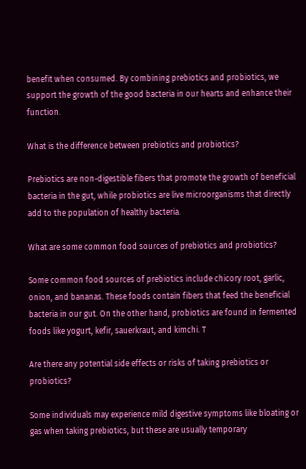benefit when consumed. By combining prebiotics and probiotics, we support the growth of the good bacteria in our hearts and enhance their function.

What is the difference between prebiotics and probiotics?

Prebiotics are non-digestible fibers that promote the growth of beneficial bacteria in the gut, while probiotics are live microorganisms that directly add to the population of healthy bacteria.

What are some common food sources of prebiotics and probiotics?

Some common food sources of prebiotics include chicory root, garlic, onion, and bananas. These foods contain fibers that feed the beneficial bacteria in our gut. On the other hand, probiotics are found in fermented foods like yogurt, kefir, sauerkraut, and kimchi. T

Are there any potential side effects or risks of taking prebiotics or probiotics?

Some individuals may experience mild digestive symptoms like bloating or gas when taking prebiotics, but these are usually temporary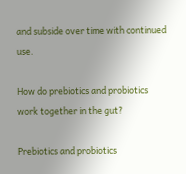and subside over time with continued use.

How do prebiotics and probiotics work together in the gut?

Prebiotics and probiotics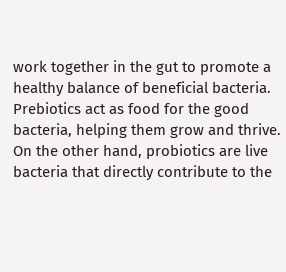work together in the gut to promote a healthy balance of beneficial bacteria. Prebiotics act as food for the good bacteria, helping them grow and thrive. On the other hand, probiotics are live bacteria that directly contribute to the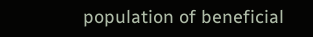population of beneficial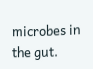microbes in the gut.